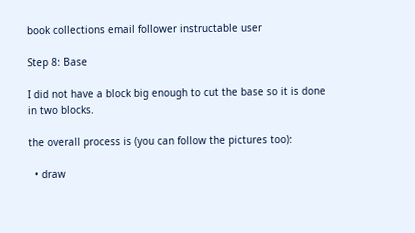book collections email follower instructable user

Step 8: Base

I did not have a block big enough to cut the base so it is done in two blocks.

the overall process is (you can follow the pictures too):

  • draw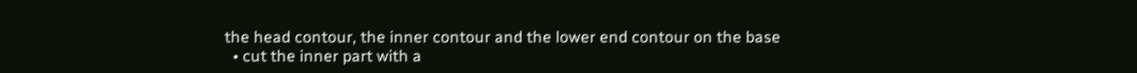the head contour, the inner contour and the lower end contour on the base
  • cut the inner part with a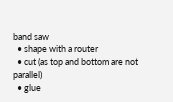band saw
  • shape with a router
  • cut (as top and bottom are not parallel)
  • glue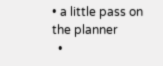• a little pass on the planner
  •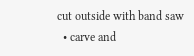cut outside with band saw
  • carve and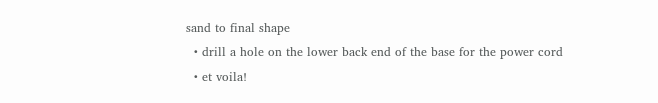sand to final shape
  • drill a hole on the lower back end of the base for the power cord
  • et voila!